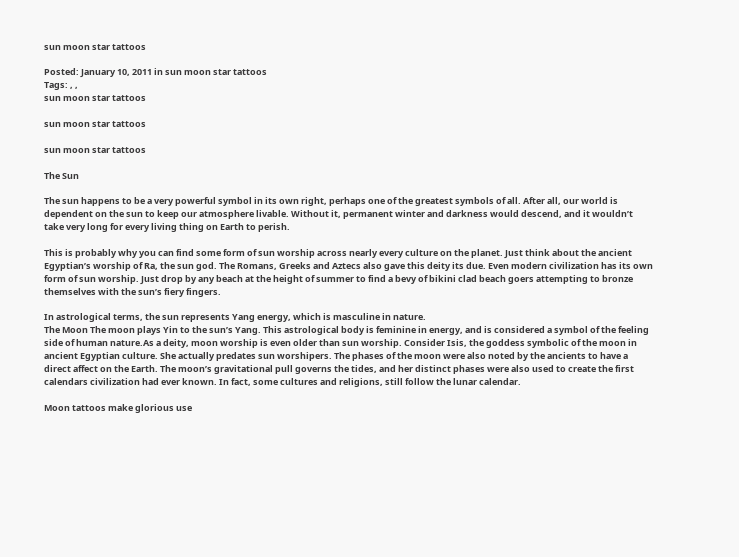sun moon star tattoos

Posted: January 10, 2011 in sun moon star tattoos
Tags: , ,
sun moon star tattoos

sun moon star tattoos

sun moon star tattoos

The Sun

The sun happens to be a very powerful symbol in its own right, perhaps one of the greatest symbols of all. After all, our world is dependent on the sun to keep our atmosphere livable. Without it, permanent winter and darkness would descend, and it wouldn’t take very long for every living thing on Earth to perish.

This is probably why you can find some form of sun worship across nearly every culture on the planet. Just think about the ancient Egyptian’s worship of Ra, the sun god. The Romans, Greeks and Aztecs also gave this deity its due. Even modern civilization has its own form of sun worship. Just drop by any beach at the height of summer to find a bevy of bikini clad beach goers attempting to bronze themselves with the sun’s fiery fingers.

In astrological terms, the sun represents Yang energy, which is masculine in nature.
The Moon The moon plays Yin to the sun’s Yang. This astrological body is feminine in energy, and is considered a symbol of the feeling side of human nature.As a deity, moon worship is even older than sun worship. Consider Isis, the goddess symbolic of the moon in ancient Egyptian culture. She actually predates sun worshipers. The phases of the moon were also noted by the ancients to have a direct affect on the Earth. The moon’s gravitational pull governs the tides, and her distinct phases were also used to create the first calendars civilization had ever known. In fact, some cultures and religions, still follow the lunar calendar.

Moon tattoos make glorious use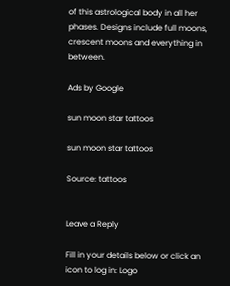of this astrological body in all her phases. Designs include full moons, crescent moons and everything in between.

Ads by Google

sun moon star tattoos

sun moon star tattoos

Source: tattoos


Leave a Reply

Fill in your details below or click an icon to log in: Logo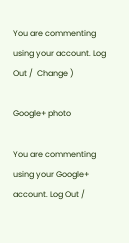You are commenting using your account. Log Out /  Change )

Google+ photo

You are commenting using your Google+ account. Log Out /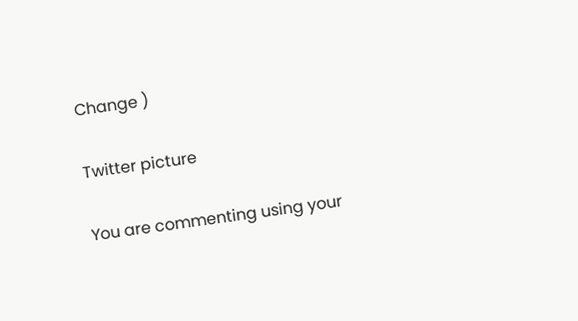Change )

Twitter picture

You are commenting using your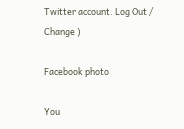Twitter account. Log Out /  Change )

Facebook photo

You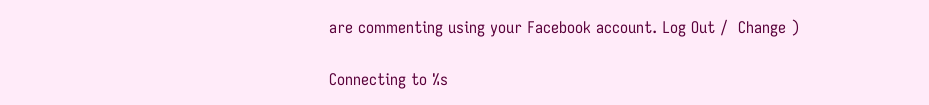are commenting using your Facebook account. Log Out /  Change )

Connecting to %s